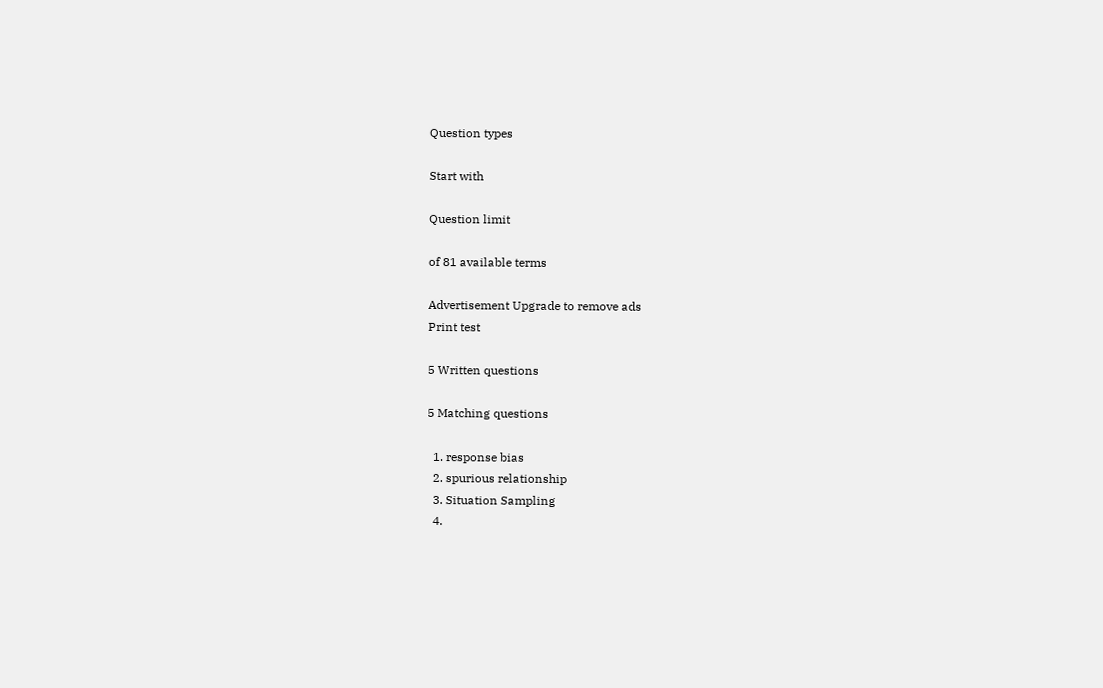Question types

Start with

Question limit

of 81 available terms

Advertisement Upgrade to remove ads
Print test

5 Written questions

5 Matching questions

  1. response bias
  2. spurious relationship
  3. Situation Sampling
  4.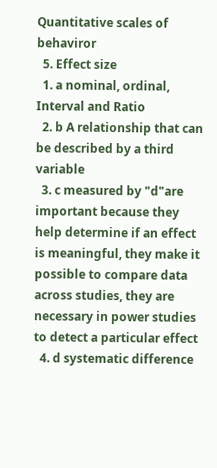Quantitative scales of behaviror
  5. Effect size
  1. a nominal, ordinal, Interval and Ratio
  2. b A relationship that can be described by a third variable
  3. c measured by "d"are important because they help determine if an effect is meaningful, they make it possible to compare data across studies, they are necessary in power studies to detect a particular effect
  4. d systematic difference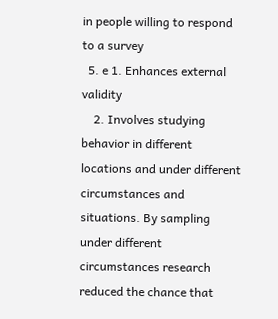in people willing to respond to a survey
  5. e 1. Enhances external validity
    2. Involves studying behavior in different locations and under different circumstances and situations. By sampling under different circumstances research reduced the chance that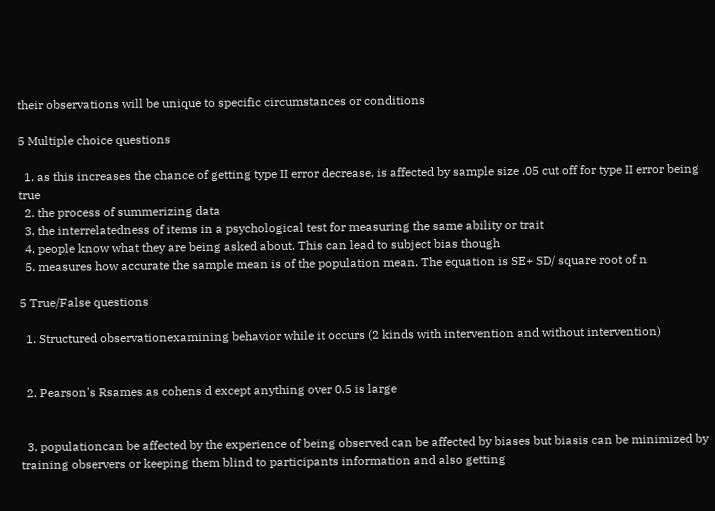their observations will be unique to specific circumstances or conditions

5 Multiple choice questions

  1. as this increases the chance of getting type II error decrease, is affected by sample size .05 cut off for type II error being true
  2. the process of summerizing data
  3. the interrelatedness of items in a psychological test for measuring the same ability or trait
  4. people know what they are being asked about. This can lead to subject bias though
  5. measures how accurate the sample mean is of the population mean. The equation is SE+ SD/ square root of n

5 True/False questions

  1. Structured observationexamining behavior while it occurs (2 kinds with intervention and without intervention)


  2. Pearson's Rsames as cohens d except anything over 0.5 is large


  3. populationcan be affected by the experience of being observed can be affected by biases but biasis can be minimized by training observers or keeping them blind to participants information and also getting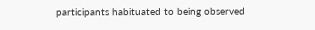participants habituated to being observed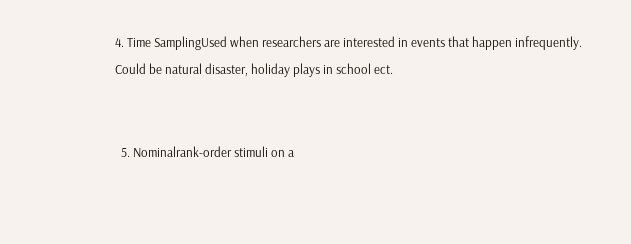4. Time SamplingUsed when researchers are interested in events that happen infrequently. Could be natural disaster, holiday plays in school ect.


  5. Nominalrank-order stimuli on a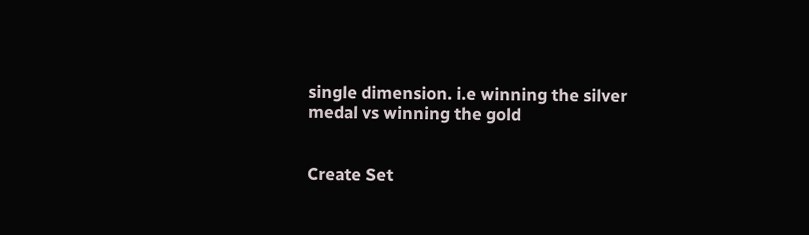single dimension. i.e winning the silver medal vs winning the gold


Create Set